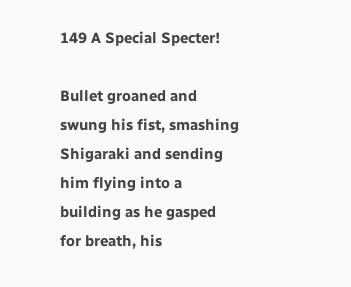149 A Special Specter!

Bullet groaned and swung his fist, smashing Shigaraki and sending him flying into a building as he gasped for breath, his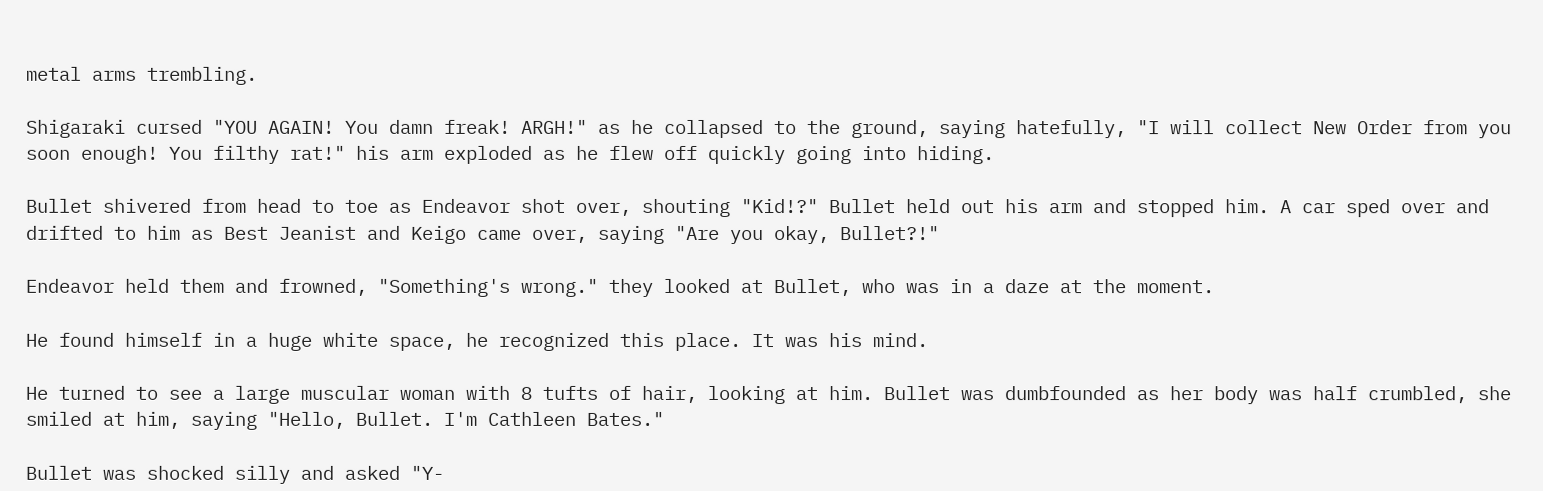metal arms trembling.

Shigaraki cursed "YOU AGAIN! You damn freak! ARGH!" as he collapsed to the ground, saying hatefully, "I will collect New Order from you soon enough! You filthy rat!" his arm exploded as he flew off quickly going into hiding.

Bullet shivered from head to toe as Endeavor shot over, shouting "Kid!?" Bullet held out his arm and stopped him. A car sped over and drifted to him as Best Jeanist and Keigo came over, saying "Are you okay, Bullet?!"

Endeavor held them and frowned, "Something's wrong." they looked at Bullet, who was in a daze at the moment.

He found himself in a huge white space, he recognized this place. It was his mind.

He turned to see a large muscular woman with 8 tufts of hair, looking at him. Bullet was dumbfounded as her body was half crumbled, she smiled at him, saying "Hello, Bullet. I'm Cathleen Bates."

Bullet was shocked silly and asked "Y-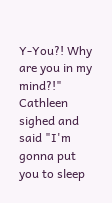Y-You?! Why are you in my mind?!" Cathleen sighed and said "I'm gonna put you to sleep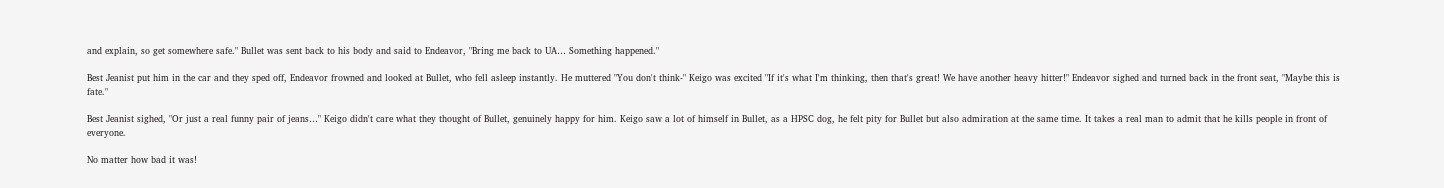and explain, so get somewhere safe." Bullet was sent back to his body and said to Endeavor, "Bring me back to UA… Something happened."

Best Jeanist put him in the car and they sped off, Endeavor frowned and looked at Bullet, who fell asleep instantly. He muttered "You don't think-" Keigo was excited "If it's what I'm thinking, then that's great! We have another heavy hitter!" Endeavor sighed and turned back in the front seat, "Maybe this is fate."

Best Jeanist sighed, "Or just a real funny pair of jeans…" Keigo didn't care what they thought of Bullet, genuinely happy for him. Keigo saw a lot of himself in Bullet, as a HPSC dog, he felt pity for Bullet but also admiration at the same time. It takes a real man to admit that he kills people in front of everyone.

No matter how bad it was!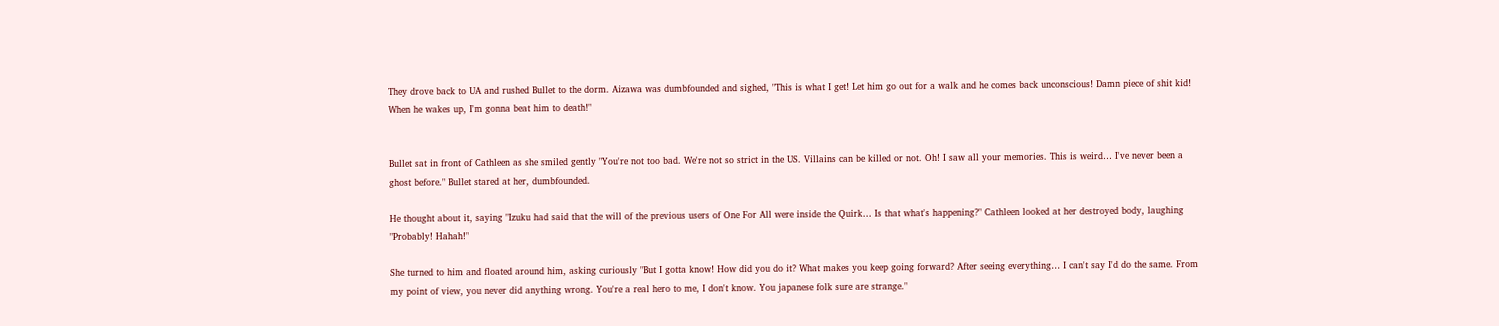They drove back to UA and rushed Bullet to the dorm. Aizawa was dumbfounded and sighed, "This is what I get! Let him go out for a walk and he comes back unconscious! Damn piece of shit kid! When he wakes up, I'm gonna beat him to death!"


Bullet sat in front of Cathleen as she smiled gently "You're not too bad. We're not so strict in the US. Villains can be killed or not. Oh! I saw all your memories. This is weird… I've never been a ghost before." Bullet stared at her, dumbfounded.

He thought about it, saying "Izuku had said that the will of the previous users of One For All were inside the Quirk… Is that what's happening?" Cathleen looked at her destroyed body, laughing "Probably! Hahah!"

She turned to him and floated around him, asking curiously "But I gotta know! How did you do it? What makes you keep going forward? After seeing everything… I can't say I'd do the same. From my point of view, you never did anything wrong. You're a real hero to me, I don't know. You japanese folk sure are strange."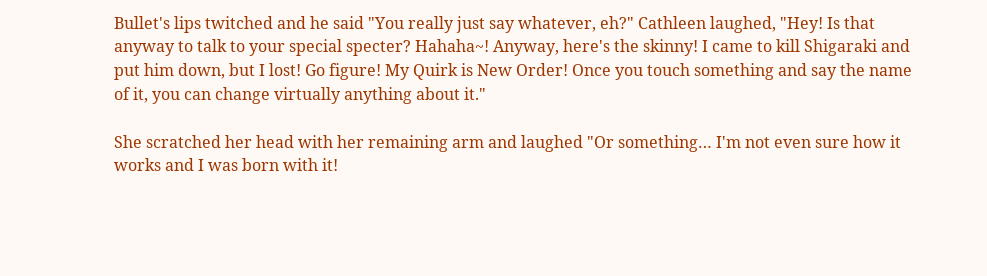Bullet's lips twitched and he said "You really just say whatever, eh?" Cathleen laughed, "Hey! Is that anyway to talk to your special specter? Hahaha~! Anyway, here's the skinny! I came to kill Shigaraki and put him down, but I lost! Go figure! My Quirk is New Order! Once you touch something and say the name of it, you can change virtually anything about it."

She scratched her head with her remaining arm and laughed "Or something… I'm not even sure how it works and I was born with it!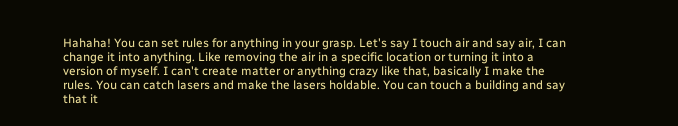Hahaha! You can set rules for anything in your grasp. Let's say I touch air and say air, I can change it into anything. Like removing the air in a specific location or turning it into a version of myself. I can't create matter or anything crazy like that, basically I make the rules. You can catch lasers and make the lasers holdable. You can touch a building and say that it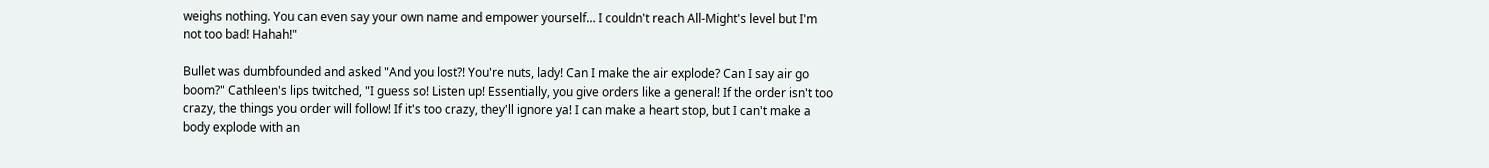weighs nothing. You can even say your own name and empower yourself… I couldn't reach All-Might's level but I'm not too bad! Hahah!"

Bullet was dumbfounded and asked "And you lost?! You're nuts, lady! Can I make the air explode? Can I say air go boom?" Cathleen's lips twitched, "I guess so! Listen up! Essentially, you give orders like a general! If the order isn't too crazy, the things you order will follow! If it's too crazy, they'll ignore ya! I can make a heart stop, but I can't make a body explode with an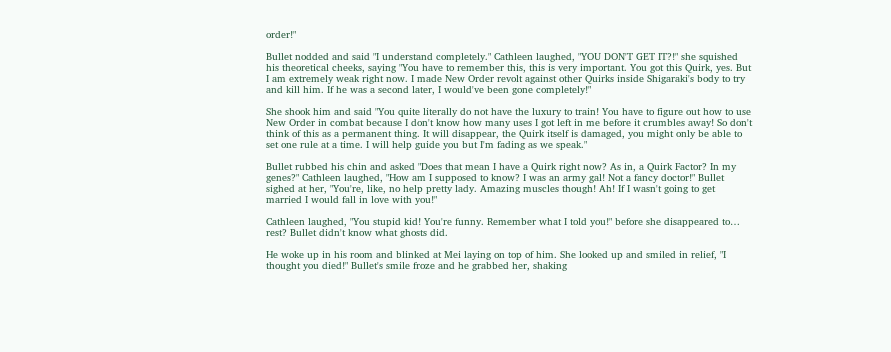order!"

Bullet nodded and said "I understand completely." Cathleen laughed, "YOU DON'T GET IT?!" she squished his theoretical cheeks, saying "You have to remember this, this is very important. You got this Quirk, yes. But I am extremely weak right now. I made New Order revolt against other Quirks inside Shigaraki's body to try and kill him. If he was a second later, I would've been gone completely!"

She shook him and said "You quite literally do not have the luxury to train! You have to figure out how to use New Order in combat because I don't know how many uses I got left in me before it crumbles away! So don't think of this as a permanent thing. It will disappear, the Quirk itself is damaged, you might only be able to set one rule at a time. I will help guide you but I'm fading as we speak."

Bullet rubbed his chin and asked "Does that mean I have a Quirk right now? As in, a Quirk Factor? In my genes?" Cathleen laughed, "How am I supposed to know? I was an army gal! Not a fancy doctor!" Bullet sighed at her, "You're, like, no help pretty lady. Amazing muscles though! Ah! If I wasn't going to get married I would fall in love with you!"

Cathleen laughed, "You stupid kid! You're funny. Remember what I told you!" before she disappeared to… rest? Bullet didn't know what ghosts did.

He woke up in his room and blinked at Mei laying on top of him. She looked up and smiled in relief, "I thought you died!" Bullet's smile froze and he grabbed her, shaking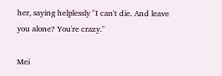her, saying helplessly "I can't die. And leave you alone? You're crazy."

Mei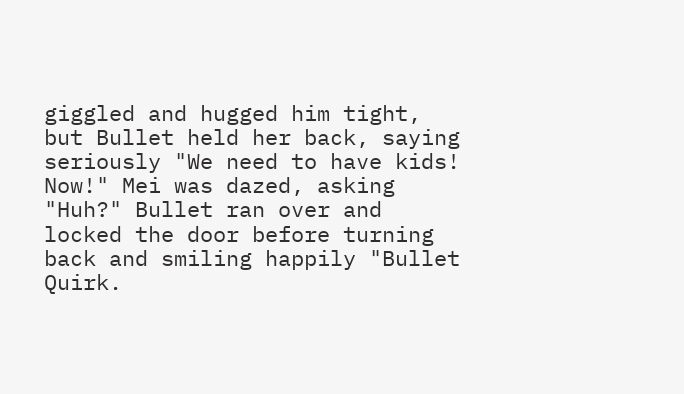giggled and hugged him tight, but Bullet held her back, saying seriously "We need to have kids! Now!" Mei was dazed, asking "Huh?" Bullet ran over and locked the door before turning back and smiling happily "Bullet Quirk.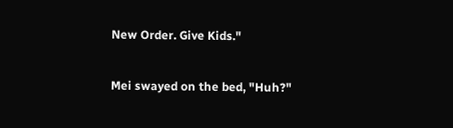New Order. Give Kids."

Mei swayed on the bed, "Huh?"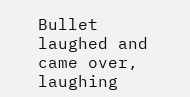Bullet laughed and came over, laughing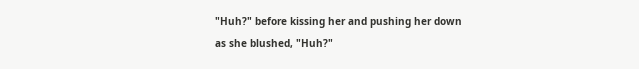"Huh?" before kissing her and pushing her down as she blushed, "Huh?"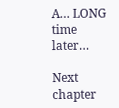A… LONG time later…

Next chapter